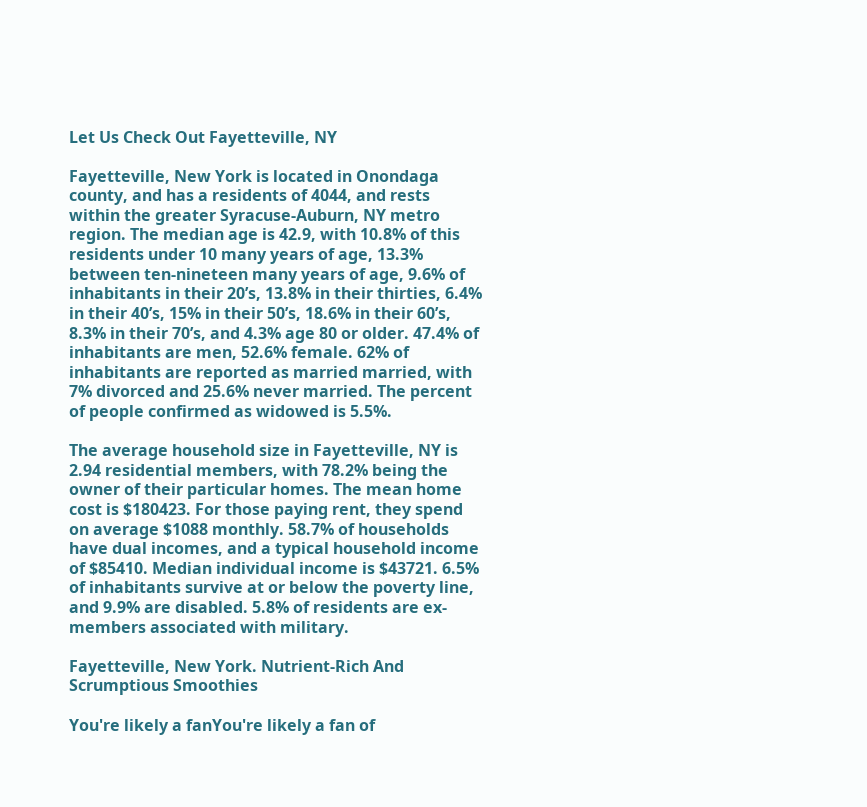Let Us Check Out Fayetteville, NY

Fayetteville, New York is located in Onondaga county, and has a residents of 4044, and rests within the greater Syracuse-Auburn, NY metro region. The median age is 42.9, with 10.8% of this residents under 10 many years of age, 13.3% between ten-nineteen many years of age, 9.6% of inhabitants in their 20’s, 13.8% in their thirties, 6.4% in their 40’s, 15% in their 50’s, 18.6% in their 60’s, 8.3% in their 70’s, and 4.3% age 80 or older. 47.4% of inhabitants are men, 52.6% female. 62% of inhabitants are reported as married married, with 7% divorced and 25.6% never married. The percent of people confirmed as widowed is 5.5%.

The average household size in Fayetteville, NY is 2.94 residential members, with 78.2% being the owner of their particular homes. The mean home cost is $180423. For those paying rent, they spend on average $1088 monthly. 58.7% of households have dual incomes, and a typical household income of $85410. Median individual income is $43721. 6.5% of inhabitants survive at or below the poverty line, and 9.9% are disabled. 5.8% of residents are ex-members associated with military.

Fayetteville, New York. Nutrient-Rich And Scrumptious Smoothies

You're likely a fanYou're likely a fan of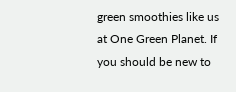green smoothies like us at One Green Planet. If you should be new to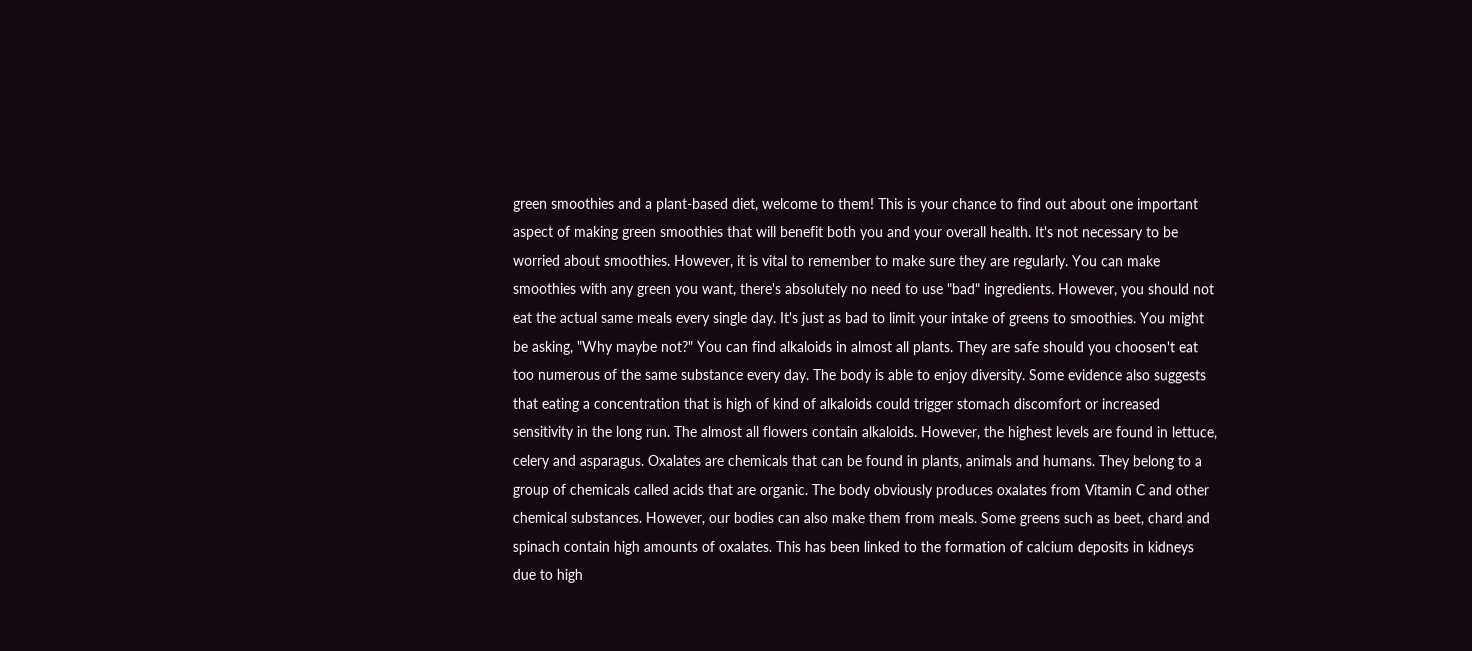green smoothies and a plant-based diet, welcome to them! This is your chance to find out about one important aspect of making green smoothies that will benefit both you and your overall health. It's not necessary to be worried about smoothies. However, it is vital to remember to make sure they are regularly. You can make smoothies with any green you want, there's absolutely no need to use "bad" ingredients. However, you should not eat the actual same meals every single day. It's just as bad to limit your intake of greens to smoothies. You might be asking, "Why maybe not?" You can find alkaloids in almost all plants. They are safe should you choosen't eat too numerous of the same substance every day. The body is able to enjoy diversity. Some evidence also suggests that eating a concentration that is high of kind of alkaloids could trigger stomach discomfort or increased sensitivity in the long run. The almost all flowers contain alkaloids. However, the highest levels are found in lettuce, celery and asparagus. Oxalates are chemicals that can be found in plants, animals and humans. They belong to a group of chemicals called acids that are organic. The body obviously produces oxalates from Vitamin C and other chemical substances. However, our bodies can also make them from meals. Some greens such as beet, chard and spinach contain high amounts of oxalates. This has been linked to the formation of calcium deposits in kidneys due to high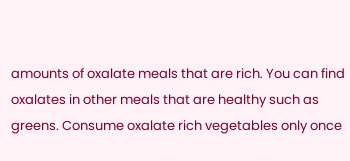amounts of oxalate meals that are rich. You can find oxalates in other meals that are healthy such as greens. Consume oxalate rich vegetables only once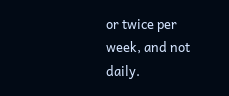or twice per week, and not daily.